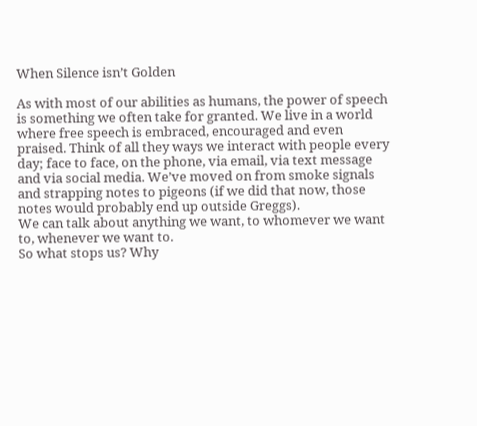When Silence isn’t Golden

As with most of our abilities as humans, the power of speech is something we often take for granted. We live in a world where free speech is embraced, encouraged and even praised. Think of all they ways we interact with people every day; face to face, on the phone, via email, via text message and via social media. We’ve moved on from smoke signals and strapping notes to pigeons (if we did that now, those notes would probably end up outside Greggs).
We can talk about anything we want, to whomever we want to, whenever we want to.
So what stops us? Why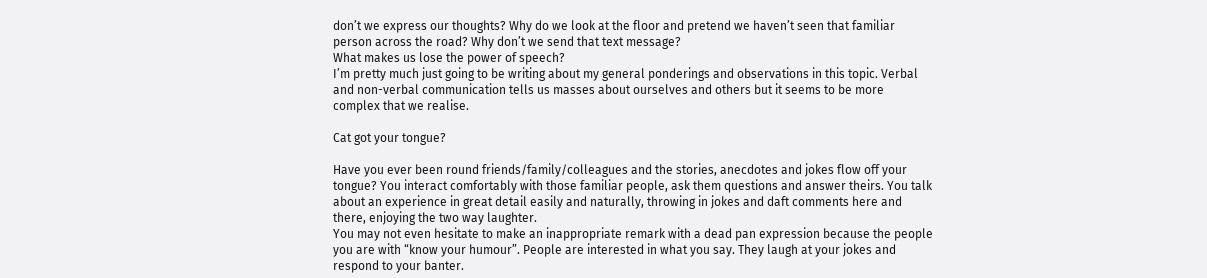don’t we express our thoughts? Why do we look at the floor and pretend we haven’t seen that familiar person across the road? Why don’t we send that text message?
What makes us lose the power of speech?
I’m pretty much just going to be writing about my general ponderings and observations in this topic. Verbal and non-verbal communication tells us masses about ourselves and others but it seems to be more complex that we realise.

Cat got your tongue?

Have you ever been round friends/family/colleagues and the stories, anecdotes and jokes flow off your tongue? You interact comfortably with those familiar people, ask them questions and answer theirs. You talk about an experience in great detail easily and naturally, throwing in jokes and daft comments here and there, enjoying the two way laughter.
You may not even hesitate to make an inappropriate remark with a dead pan expression because the people you are with “know your humour”. People are interested in what you say. They laugh at your jokes and respond to your banter.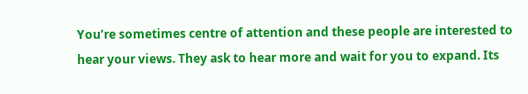You’re sometimes centre of attention and these people are interested to hear your views. They ask to hear more and wait for you to expand. Its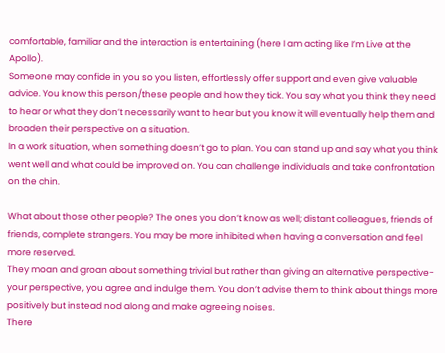comfortable, familiar and the interaction is entertaining (here I am acting like I’m Live at the Apollo).
Someone may confide in you so you listen, effortlessly offer support and even give valuable advice. You know this person/these people and how they tick. You say what you think they need to hear or what they don’t necessarily want to hear but you know it will eventually help them and broaden their perspective on a situation.
In a work situation, when something doesn’t go to plan. You can stand up and say what you think went well and what could be improved on. You can challenge individuals and take confrontation on the chin.

What about those other people? The ones you don’t know as well; distant colleagues, friends of friends, complete strangers. You may be more inhibited when having a conversation and feel more reserved.
They moan and groan about something trivial but rather than giving an alternative perspective- your perspective, you agree and indulge them. You don’t advise them to think about things more positively but instead nod along and make agreeing noises.
There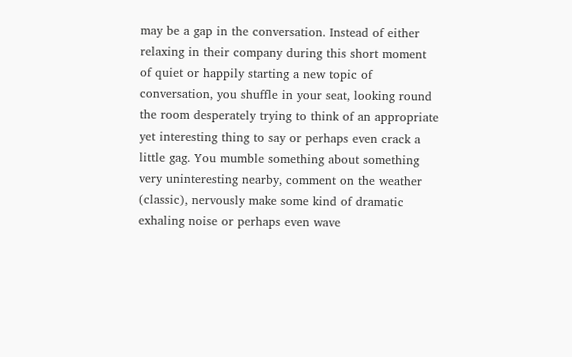may be a gap in the conversation. Instead of either relaxing in their company during this short moment of quiet or happily starting a new topic of conversation, you shuffle in your seat, looking round the room desperately trying to think of an appropriate yet interesting thing to say or perhaps even crack a little gag. You mumble something about something very uninteresting nearby, comment on the weather (classic), nervously make some kind of dramatic exhaling noise or perhaps even wave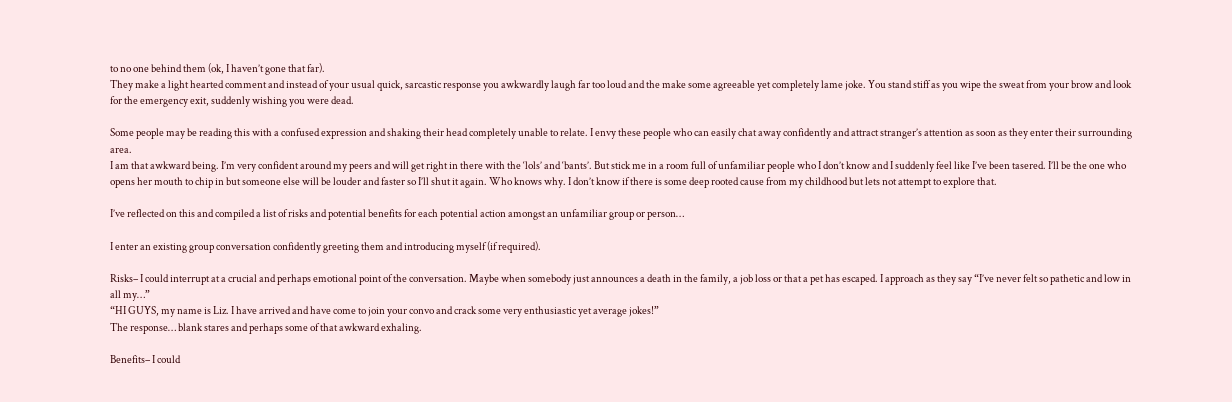to no one behind them (ok, I haven’t gone that far).
They make a light hearted comment and instead of your usual quick, sarcastic response you awkwardly laugh far too loud and the make some agreeable yet completely lame joke. You stand stiff as you wipe the sweat from your brow and look for the emergency exit, suddenly wishing you were dead.

Some people may be reading this with a confused expression and shaking their head completely unable to relate. I envy these people who can easily chat away confidently and attract stranger’s attention as soon as they enter their surrounding area.
I am that awkward being. I’m very confident around my peers and will get right in there with the ‘lols’ and ‘bants’. But stick me in a room full of unfamiliar people who I don’t know and I suddenly feel like I’ve been tasered. I’ll be the one who opens her mouth to chip in but someone else will be louder and faster so I’ll shut it again. Who knows why. I don’t know if there is some deep rooted cause from my childhood but lets not attempt to explore that.

I’ve reflected on this and compiled a list of risks and potential benefits for each potential action amongst an unfamiliar group or person…

I enter an existing group conversation confidently greeting them and introducing myself (if required).

Risks– I could interrupt at a crucial and perhaps emotional point of the conversation. Maybe when somebody just announces a death in the family, a job loss or that a pet has escaped. I approach as they say “I’ve never felt so pathetic and low in all my…”
“HI GUYS, my name is Liz. I have arrived and have come to join your convo and crack some very enthusiastic yet average jokes!”
The response… blank stares and perhaps some of that awkward exhaling.

Benefits– I could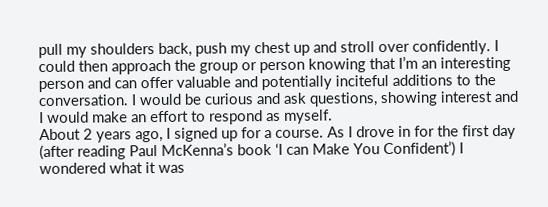pull my shoulders back, push my chest up and stroll over confidently. I could then approach the group or person knowing that I’m an interesting person and can offer valuable and potentially inciteful additions to the conversation. I would be curious and ask questions, showing interest and I would make an effort to respond as myself.
About 2 years ago, I signed up for a course. As I drove in for the first day (after reading Paul McKenna’s book ‘I can Make You Confident’) I wondered what it was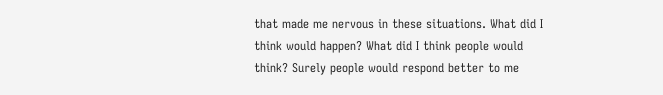that made me nervous in these situations. What did I think would happen? What did I think people would think? Surely people would respond better to me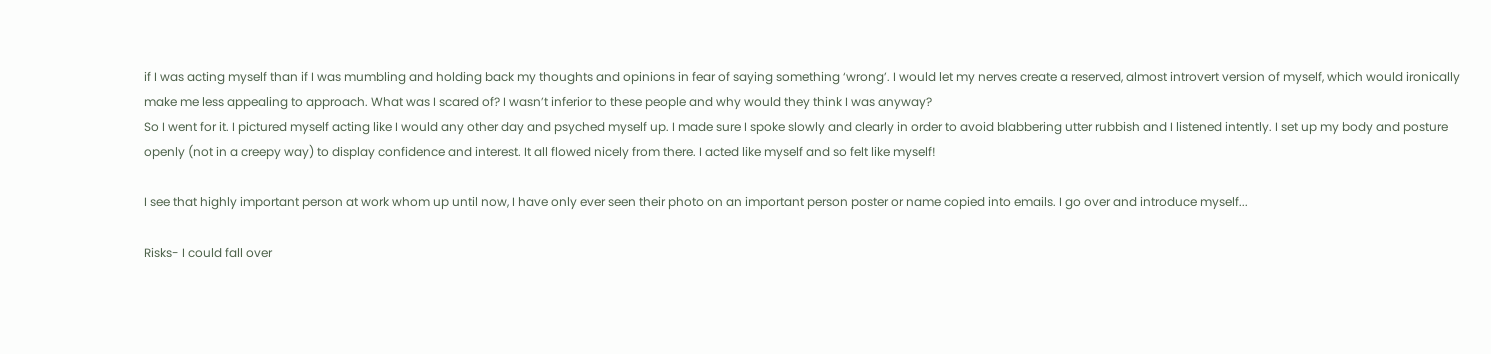if I was acting myself than if I was mumbling and holding back my thoughts and opinions in fear of saying something ‘wrong’. I would let my nerves create a reserved, almost introvert version of myself, which would ironically make me less appealing to approach. What was I scared of? I wasn’t inferior to these people and why would they think I was anyway?
So I went for it. I pictured myself acting like I would any other day and psyched myself up. I made sure I spoke slowly and clearly in order to avoid blabbering utter rubbish and I listened intently. I set up my body and posture openly (not in a creepy way) to display confidence and interest. It all flowed nicely from there. I acted like myself and so felt like myself!

I see that highly important person at work whom up until now, I have only ever seen their photo on an important person poster or name copied into emails. I go over and introduce myself...

Risks- I could fall over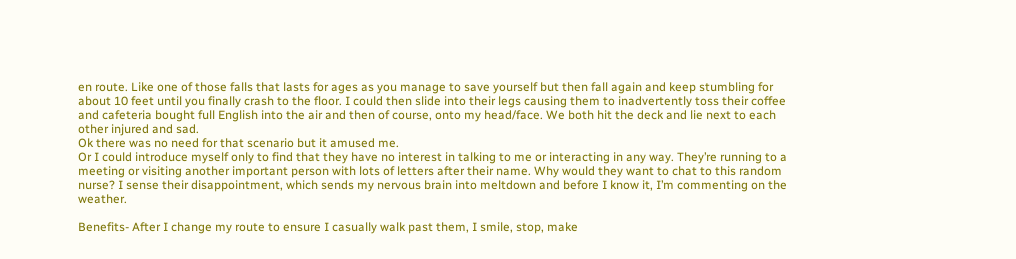en route. Like one of those falls that lasts for ages as you manage to save yourself but then fall again and keep stumbling for about 10 feet until you finally crash to the floor. I could then slide into their legs causing them to inadvertently toss their coffee and cafeteria bought full English into the air and then of course, onto my head/face. We both hit the deck and lie next to each other injured and sad.
Ok there was no need for that scenario but it amused me.
Or I could introduce myself only to find that they have no interest in talking to me or interacting in any way. They’re running to a meeting or visiting another important person with lots of letters after their name. Why would they want to chat to this random nurse? I sense their disappointment, which sends my nervous brain into meltdown and before I know it, I’m commenting on the weather.

Benefits- After I change my route to ensure I casually walk past them, I smile, stop, make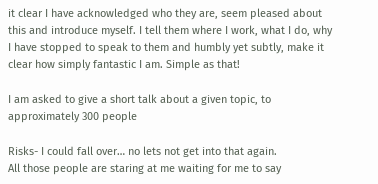it clear I have acknowledged who they are, seem pleased about this and introduce myself. I tell them where I work, what I do, why I have stopped to speak to them and humbly yet subtly, make it clear how simply fantastic I am. Simple as that!

I am asked to give a short talk about a given topic, to approximately 300 people

Risks- I could fall over… no lets not get into that again.
All those people are staring at me waiting for me to say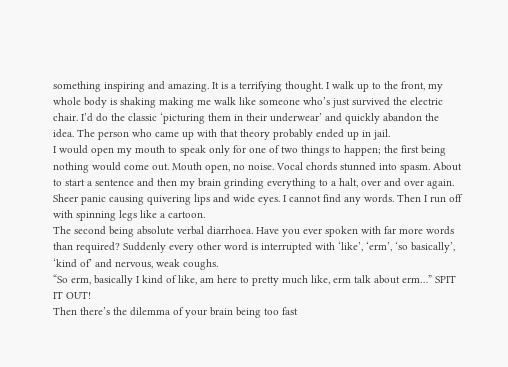something inspiring and amazing. It is a terrifying thought. I walk up to the front, my whole body is shaking making me walk like someone who’s just survived the electric chair. I’d do the classic ‘picturing them in their underwear’ and quickly abandon the idea. The person who came up with that theory probably ended up in jail.
I would open my mouth to speak only for one of two things to happen; the first being nothing would come out. Mouth open, no noise. Vocal chords stunned into spasm. About to start a sentence and then my brain grinding everything to a halt, over and over again. Sheer panic causing quivering lips and wide eyes. I cannot find any words. Then I run off with spinning legs like a cartoon.
The second being absolute verbal diarrhoea. Have you ever spoken with far more words than required? Suddenly every other word is interrupted with ‘like’, ‘erm’, ‘so basically’, ‘kind of’ and nervous, weak coughs.
“So erm, basically I kind of like, am here to pretty much like, erm talk about erm…” SPIT IT OUT!
Then there’s the dilemma of your brain being too fast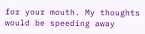for your mouth. My thoughts would be speeding away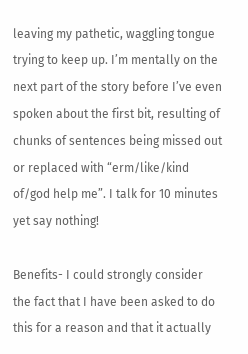leaving my pathetic, waggling tongue trying to keep up. I’m mentally on the next part of the story before I’ve even spoken about the first bit, resulting of chunks of sentences being missed out or replaced with “erm/like/kind of/god help me”. I talk for 10 minutes yet say nothing!

Benefits- I could strongly consider the fact that I have been asked to do this for a reason and that it actually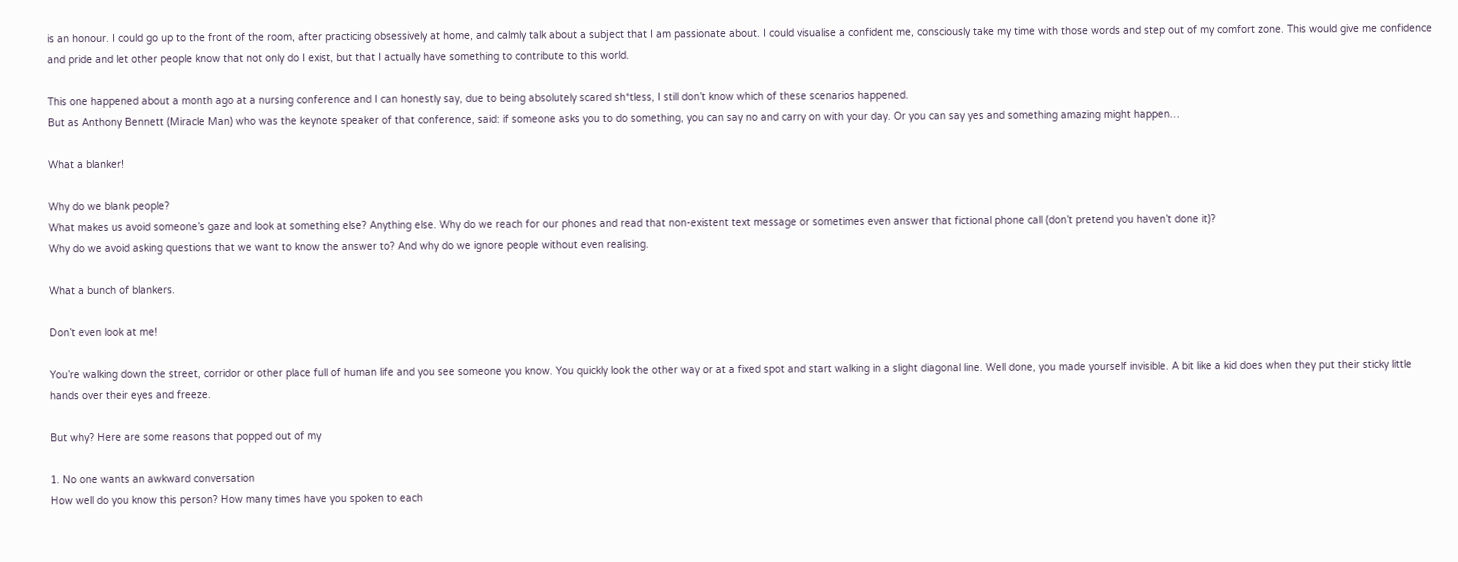is an honour. I could go up to the front of the room, after practicing obsessively at home, and calmly talk about a subject that I am passionate about. I could visualise a confident me, consciously take my time with those words and step out of my comfort zone. This would give me confidence and pride and let other people know that not only do I exist, but that I actually have something to contribute to this world.

This one happened about a month ago at a nursing conference and I can honestly say, due to being absolutely scared sh*tless, I still don’t know which of these scenarios happened.
But as Anthony Bennett (Miracle Man) who was the keynote speaker of that conference, said: if someone asks you to do something, you can say no and carry on with your day. Or you can say yes and something amazing might happen…

What a blanker!

Why do we blank people?
What makes us avoid someone’s gaze and look at something else? Anything else. Why do we reach for our phones and read that non-existent text message or sometimes even answer that fictional phone call (don’t pretend you haven’t done it)?
Why do we avoid asking questions that we want to know the answer to? And why do we ignore people without even realising.

What a bunch of blankers.

Don’t even look at me!

You’re walking down the street, corridor or other place full of human life and you see someone you know. You quickly look the other way or at a fixed spot and start walking in a slight diagonal line. Well done, you made yourself invisible. A bit like a kid does when they put their sticky little hands over their eyes and freeze.

But why? Here are some reasons that popped out of my

1. No one wants an awkward conversation
How well do you know this person? How many times have you spoken to each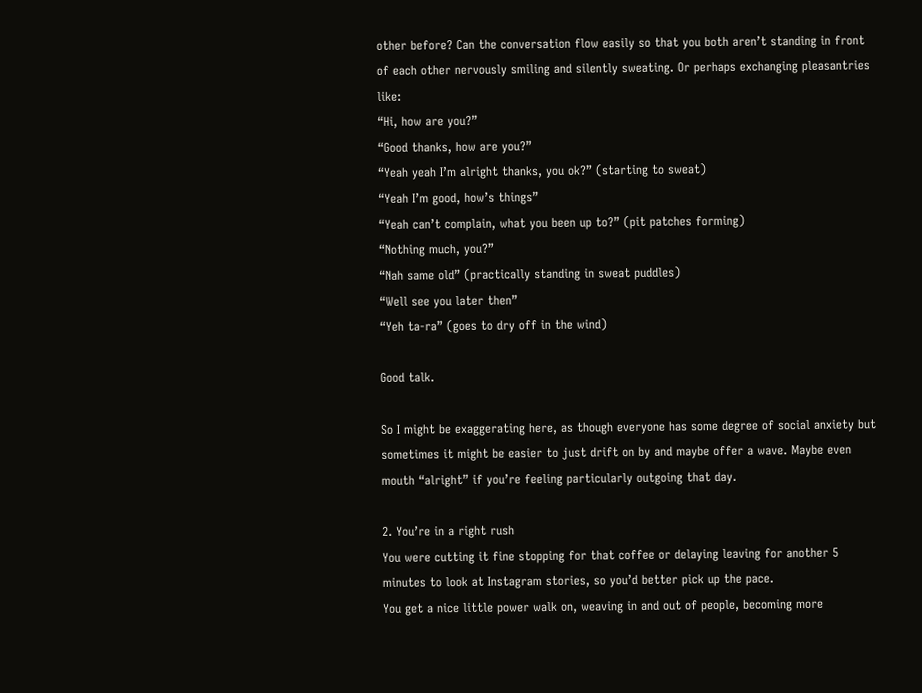other before? Can the conversation flow easily so that you both aren’t standing in front of each other nervously smiling and silently sweating. Or perhaps exchanging pleasantries like:
“Hi, how are you?”
“Good thanks, how are you?”
“Yeah yeah I’m alright thanks, you ok?” (starting to sweat)
“Yeah I’m good, how’s things”
“Yeah can’t complain, what you been up to?” (pit patches forming)
“Nothing much, you?”
“Nah same old” (practically standing in sweat puddles)
“Well see you later then”
“Yeh ta-ra” (goes to dry off in the wind)

Good talk.

So I might be exaggerating here, as though everyone has some degree of social anxiety but sometimes it might be easier to just drift on by and maybe offer a wave. Maybe even mouth “alright” if you’re feeling particularly outgoing that day.

2. You’re in a right rush
You were cutting it fine stopping for that coffee or delaying leaving for another 5 minutes to look at Instagram stories, so you’d better pick up the pace.
You get a nice little power walk on, weaving in and out of people, becoming more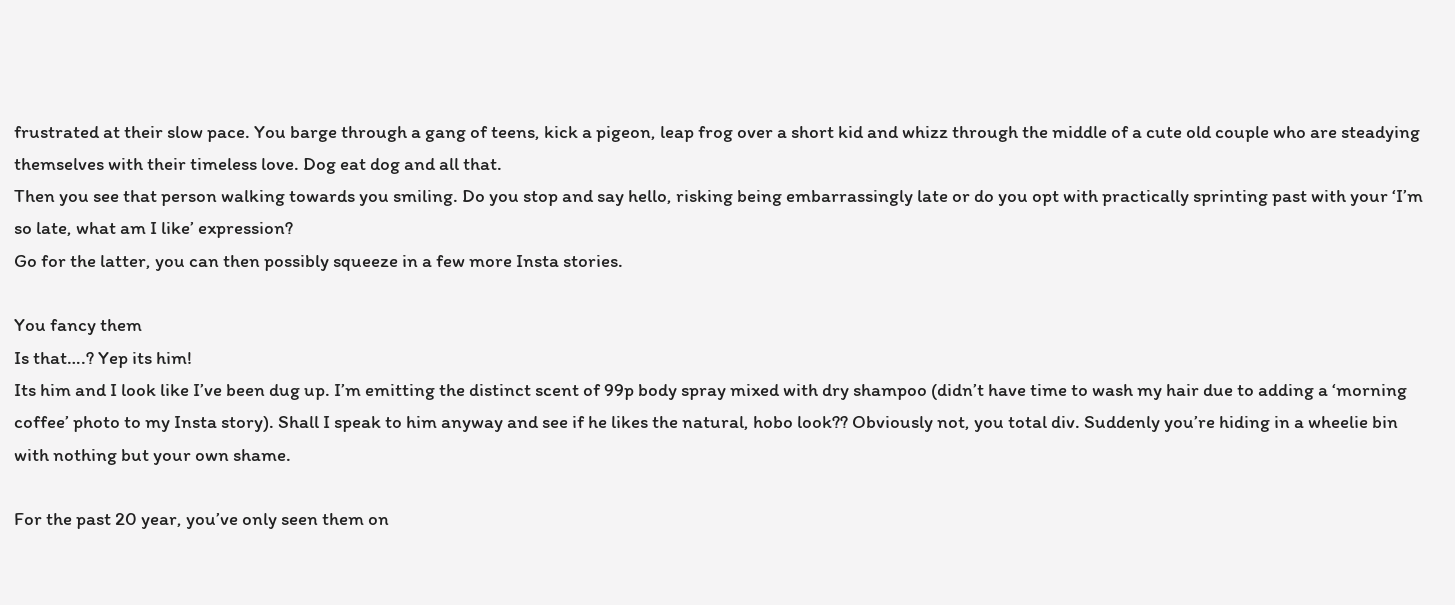frustrated at their slow pace. You barge through a gang of teens, kick a pigeon, leap frog over a short kid and whizz through the middle of a cute old couple who are steadying themselves with their timeless love. Dog eat dog and all that.
Then you see that person walking towards you smiling. Do you stop and say hello, risking being embarrassingly late or do you opt with practically sprinting past with your ‘I’m so late, what am I like’ expression?
Go for the latter, you can then possibly squeeze in a few more Insta stories.

You fancy them
Is that….? Yep its him!
Its him and I look like I’ve been dug up. I’m emitting the distinct scent of 99p body spray mixed with dry shampoo (didn’t have time to wash my hair due to adding a ‘morning coffee’ photo to my Insta story). Shall I speak to him anyway and see if he likes the natural, hobo look?? Obviously not, you total div. Suddenly you’re hiding in a wheelie bin with nothing but your own shame.

For the past 20 year, you’ve only seen them on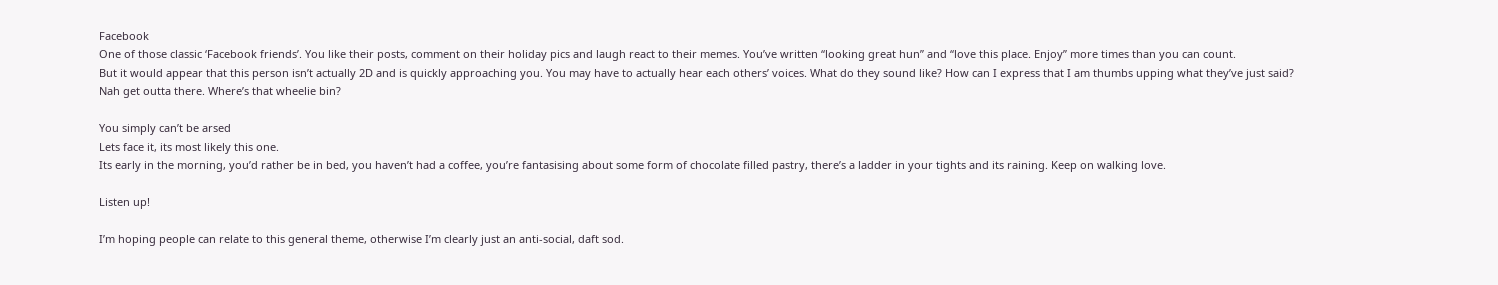Facebook
One of those classic ‘Facebook friends’. You like their posts, comment on their holiday pics and laugh react to their memes. You’ve written “looking great hun” and “love this place. Enjoy” more times than you can count.
But it would appear that this person isn’t actually 2D and is quickly approaching you. You may have to actually hear each others’ voices. What do they sound like? How can I express that I am thumbs upping what they’ve just said?
Nah get outta there. Where’s that wheelie bin?

You simply can’t be arsed
Lets face it, its most likely this one.
Its early in the morning, you’d rather be in bed, you haven’t had a coffee, you’re fantasising about some form of chocolate filled pastry, there’s a ladder in your tights and its raining. Keep on walking love.

Listen up!

I’m hoping people can relate to this general theme, otherwise I’m clearly just an anti-social, daft sod.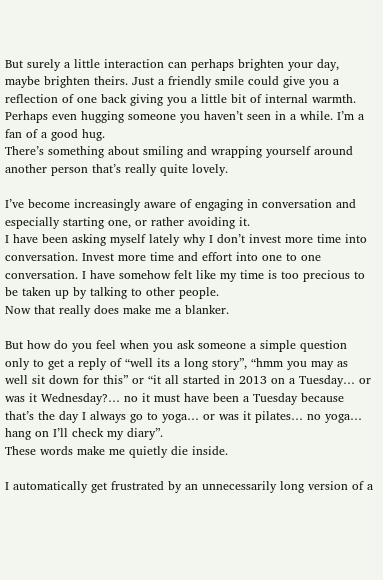But surely a little interaction can perhaps brighten your day, maybe brighten theirs. Just a friendly smile could give you a reflection of one back giving you a little bit of internal warmth. Perhaps even hugging someone you haven’t seen in a while. I’m a fan of a good hug.
There’s something about smiling and wrapping yourself around another person that’s really quite lovely.

I’ve become increasingly aware of engaging in conversation and especially starting one, or rather avoiding it.
I have been asking myself lately why I don’t invest more time into conversation. Invest more time and effort into one to one conversation. I have somehow felt like my time is too precious to be taken up by talking to other people.
Now that really does make me a blanker.

But how do you feel when you ask someone a simple question only to get a reply of “well its a long story”, “hmm you may as well sit down for this” or “it all started in 2013 on a Tuesday… or was it Wednesday?… no it must have been a Tuesday because that’s the day I always go to yoga… or was it pilates… no yoga… hang on I’ll check my diary”.
These words make me quietly die inside.

I automatically get frustrated by an unnecessarily long version of a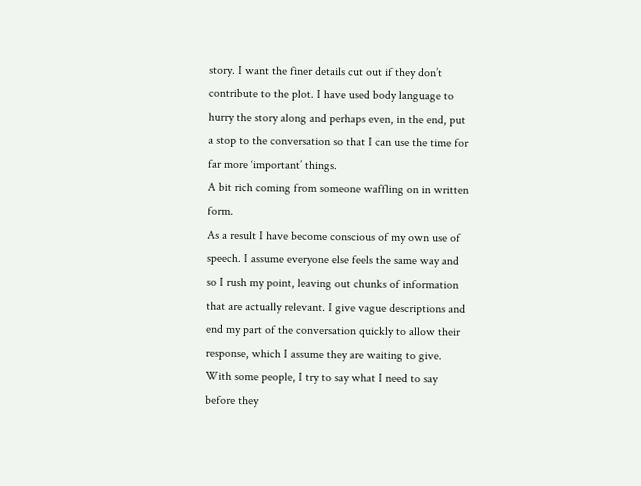story. I want the finer details cut out if they don’t contribute to the plot. I have used body language to hurry the story along and perhaps even, in the end, put a stop to the conversation so that I can use the time for far more ‘important’ things.
A bit rich coming from someone waffling on in written form.
As a result I have become conscious of my own use of speech. I assume everyone else feels the same way and so I rush my point, leaving out chunks of information that are actually relevant. I give vague descriptions and end my part of the conversation quickly to allow their response, which I assume they are waiting to give. With some people, I try to say what I need to say before they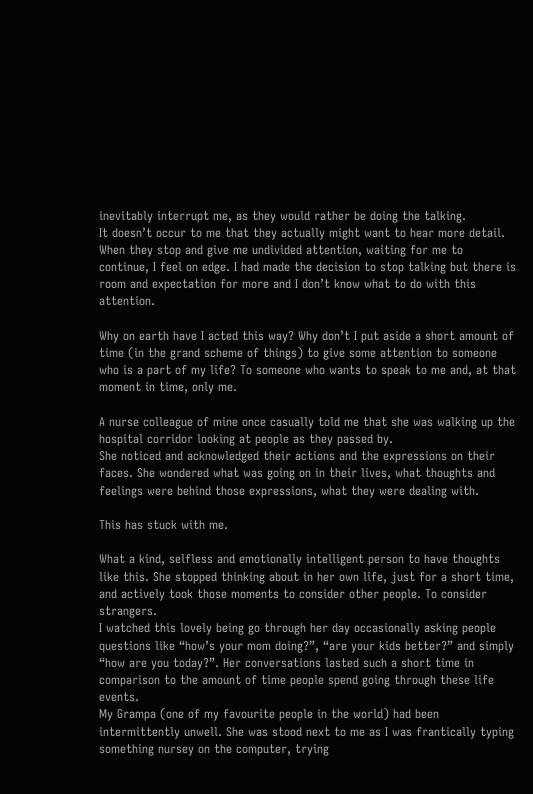inevitably interrupt me, as they would rather be doing the talking.
It doesn’t occur to me that they actually might want to hear more detail. When they stop and give me undivided attention, waiting for me to continue, I feel on edge. I had made the decision to stop talking but there is room and expectation for more and I don’t know what to do with this attention.

Why on earth have I acted this way? Why don’t I put aside a short amount of time (in the grand scheme of things) to give some attention to someone who is a part of my life? To someone who wants to speak to me and, at that moment in time, only me.

A nurse colleague of mine once casually told me that she was walking up the hospital corridor looking at people as they passed by.
She noticed and acknowledged their actions and the expressions on their faces. She wondered what was going on in their lives, what thoughts and feelings were behind those expressions, what they were dealing with.

This has stuck with me.

What a kind, selfless and emotionally intelligent person to have thoughts like this. She stopped thinking about in her own life, just for a short time, and actively took those moments to consider other people. To consider strangers.
I watched this lovely being go through her day occasionally asking people questions like “how’s your mom doing?”, “are your kids better?” and simply “how are you today?”. Her conversations lasted such a short time in comparison to the amount of time people spend going through these life events.
My Grampa (one of my favourite people in the world) had been intermittently unwell. She was stood next to me as I was frantically typing something nursey on the computer, trying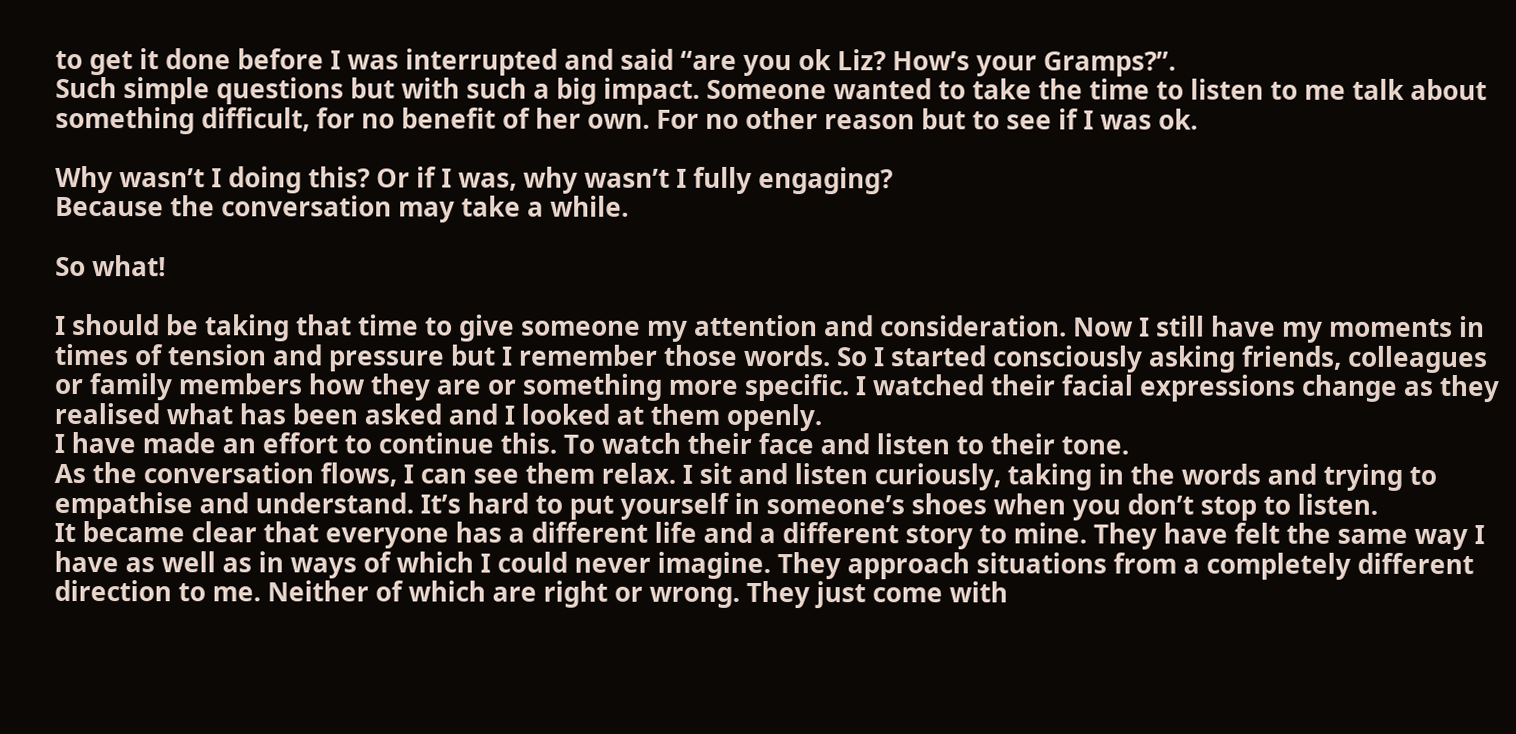to get it done before I was interrupted and said “are you ok Liz? How’s your Gramps?”.
Such simple questions but with such a big impact. Someone wanted to take the time to listen to me talk about something difficult, for no benefit of her own. For no other reason but to see if I was ok.

Why wasn’t I doing this? Or if I was, why wasn’t I fully engaging?
Because the conversation may take a while.

So what!

I should be taking that time to give someone my attention and consideration. Now I still have my moments in times of tension and pressure but I remember those words. So I started consciously asking friends, colleagues or family members how they are or something more specific. I watched their facial expressions change as they realised what has been asked and I looked at them openly.
I have made an effort to continue this. To watch their face and listen to their tone.
As the conversation flows, I can see them relax. I sit and listen curiously, taking in the words and trying to empathise and understand. It’s hard to put yourself in someone’s shoes when you don’t stop to listen.
It became clear that everyone has a different life and a different story to mine. They have felt the same way I have as well as in ways of which I could never imagine. They approach situations from a completely different direction to me. Neither of which are right or wrong. They just come with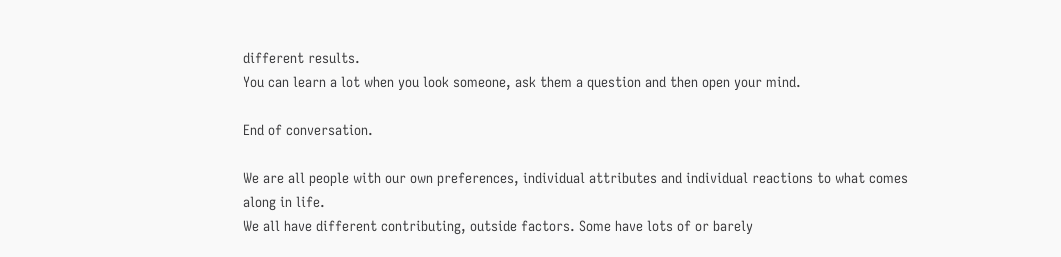different results.
You can learn a lot when you look someone, ask them a question and then open your mind.

End of conversation.

We are all people with our own preferences, individual attributes and individual reactions to what comes along in life.
We all have different contributing, outside factors. Some have lots of or barely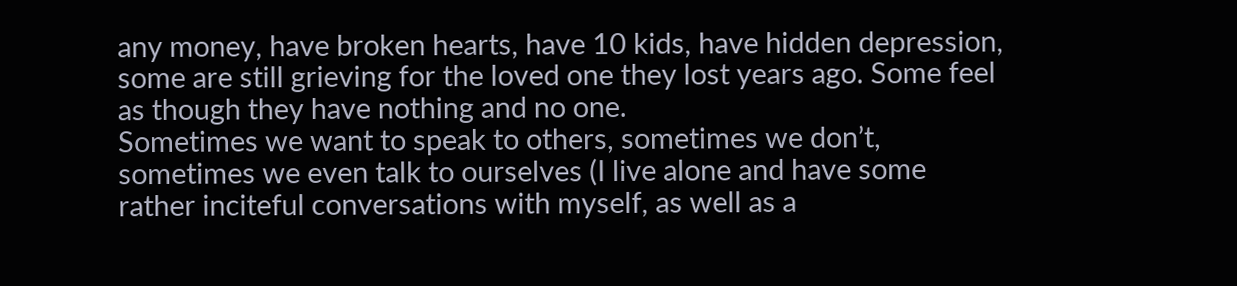any money, have broken hearts, have 10 kids, have hidden depression, some are still grieving for the loved one they lost years ago. Some feel as though they have nothing and no one.
Sometimes we want to speak to others, sometimes we don’t, sometimes we even talk to ourselves (I live alone and have some rather inciteful conversations with myself, as well as a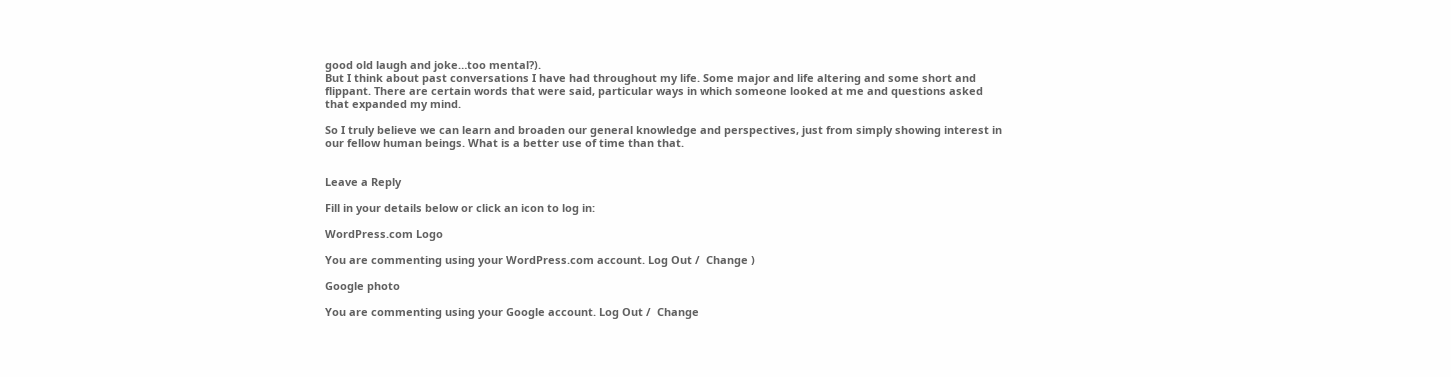good old laugh and joke…too mental?).
But I think about past conversations I have had throughout my life. Some major and life altering and some short and flippant. There are certain words that were said, particular ways in which someone looked at me and questions asked that expanded my mind.

So I truly believe we can learn and broaden our general knowledge and perspectives, just from simply showing interest in our fellow human beings. What is a better use of time than that.


Leave a Reply

Fill in your details below or click an icon to log in:

WordPress.com Logo

You are commenting using your WordPress.com account. Log Out /  Change )

Google photo

You are commenting using your Google account. Log Out /  Change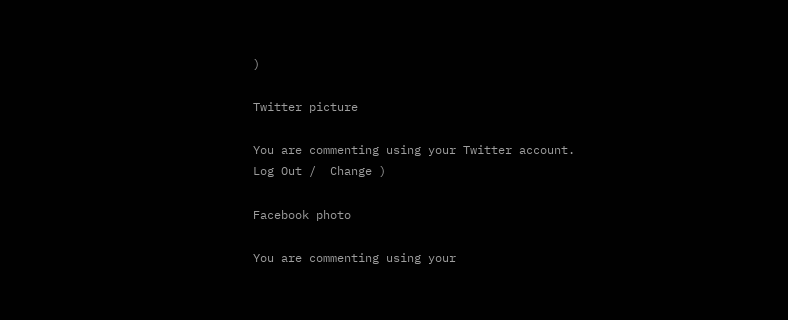)

Twitter picture

You are commenting using your Twitter account. Log Out /  Change )

Facebook photo

You are commenting using your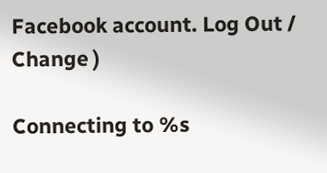Facebook account. Log Out /  Change )

Connecting to %s